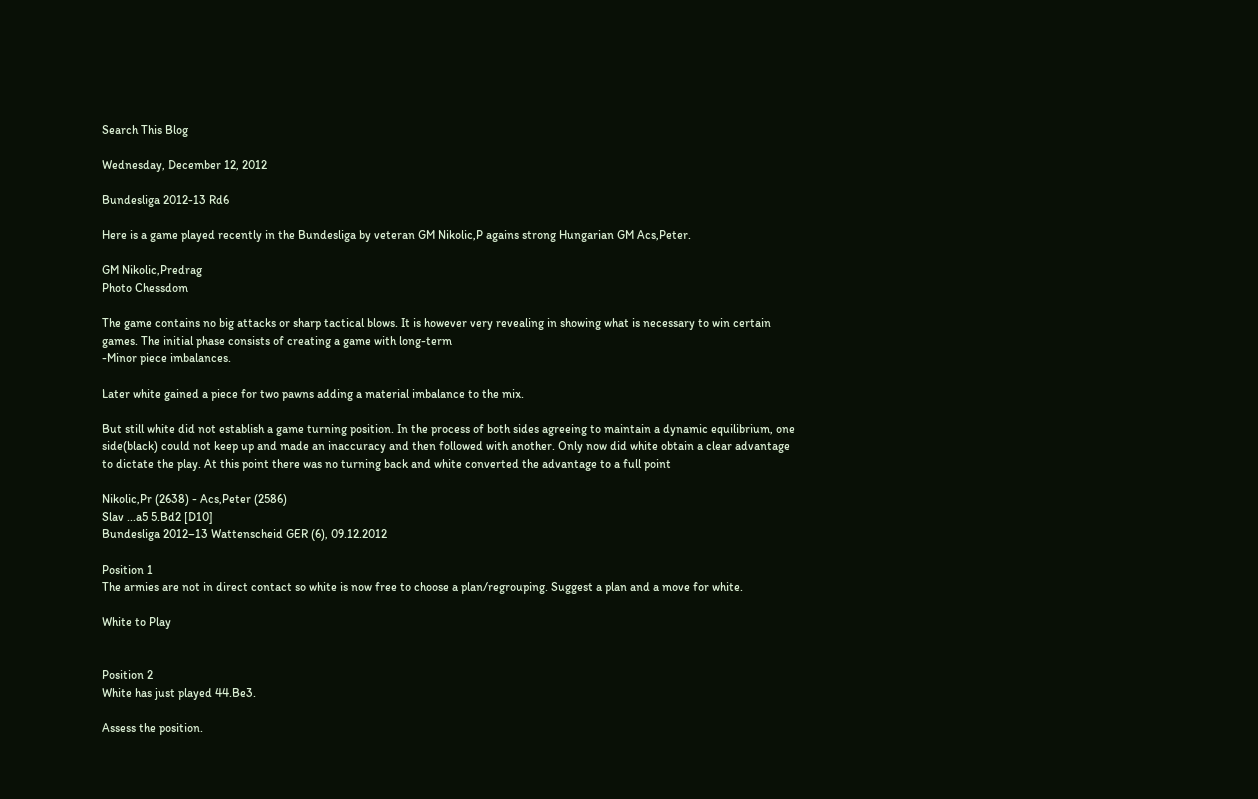Search This Blog

Wednesday, December 12, 2012

Bundesliga 2012-13 Rd6

Here is a game played recently in the Bundesliga by veteran GM Nikolic,P agains strong Hungarian GM Acs,Peter.

GM Nikolic,Predrag
Photo Chessdom

The game contains no big attacks or sharp tactical blows. It is however very revealing in showing what is necessary to win certain games. The initial phase consists of creating a game with long-term
-Minor piece imbalances.

Later white gained a piece for two pawns adding a material imbalance to the mix.

But still white did not establish a game turning position. In the process of both sides agreeing to maintain a dynamic equilibrium, one side(black) could not keep up and made an inaccuracy and then followed with another. Only now did white obtain a clear advantage to dictate the play. At this point there was no turning back and white converted the advantage to a full point

Nikolic,Pr (2638) - Acs,Peter (2586)
Slav ...a5 5.Bd2 [D10]
Bundesliga 2012–13 Wattenscheid GER (6), 09.12.2012

Position 1
The armies are not in direct contact so white is now free to choose a plan/regrouping. Suggest a plan and a move for white.

White to Play


Position 2
White has just played 44.Be3.

Assess the position.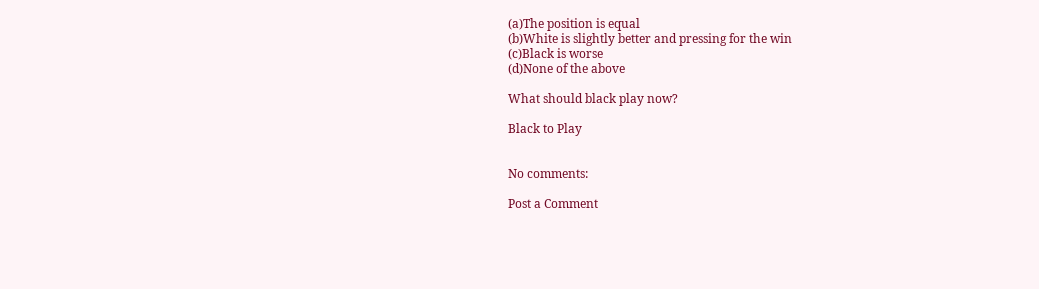(a)The position is equal
(b)White is slightly better and pressing for the win
(c)Black is worse
(d)None of the above

What should black play now?

Black to Play


No comments:

Post a Comment